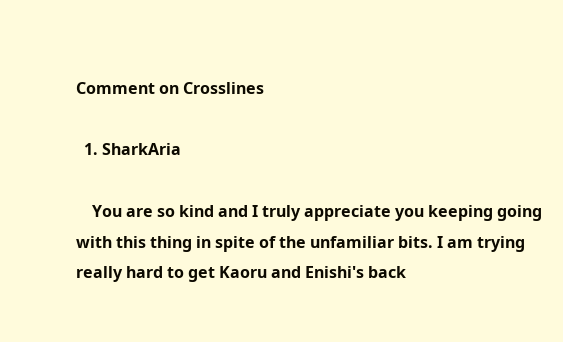Comment on Crosslines

  1. SharkAria

    You are so kind and I truly appreciate you keeping going with this thing in spite of the unfamiliar bits. I am trying really hard to get Kaoru and Enishi's back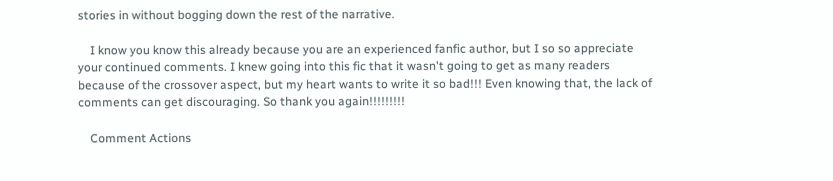stories in without bogging down the rest of the narrative.

    I know you know this already because you are an experienced fanfic author, but I so so appreciate your continued comments. I knew going into this fic that it wasn't going to get as many readers because of the crossover aspect, but my heart wants to write it so bad!!! Even knowing that, the lack of comments can get discouraging. So thank you again!!!!!!!!!

    Comment Actions